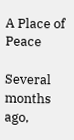A Place of Peace

Several months ago,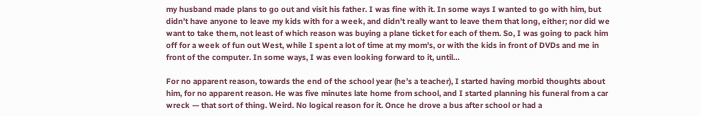my husband made plans to go out and visit his father. I was fine with it. In some ways I wanted to go with him, but didn’t have anyone to leave my kids with for a week, and didn’t really want to leave them that long, either; nor did we want to take them, not least of which reason was buying a plane ticket for each of them. So, I was going to pack him off for a week of fun out West, while I spent a lot of time at my mom’s, or with the kids in front of DVDs and me in front of the computer. In some ways, I was even looking forward to it, until…

For no apparent reason, towards the end of the school year (he’s a teacher), I started having morbid thoughts about him, for no apparent reason. He was five minutes late home from school, and I started planning his funeral from a car wreck — that sort of thing. Weird. No logical reason for it. Once he drove a bus after school or had a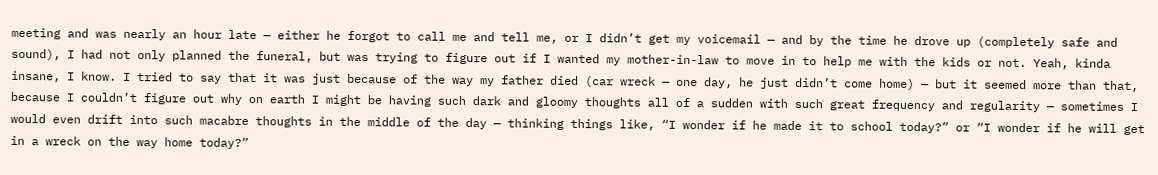meeting and was nearly an hour late — either he forgot to call me and tell me, or I didn’t get my voicemail — and by the time he drove up (completely safe and sound), I had not only planned the funeral, but was trying to figure out if I wanted my mother-in-law to move in to help me with the kids or not. Yeah, kinda insane, I know. I tried to say that it was just because of the way my father died (car wreck — one day, he just didn’t come home) — but it seemed more than that, because I couldn’t figure out why on earth I might be having such dark and gloomy thoughts all of a sudden with such great frequency and regularity — sometimes I would even drift into such macabre thoughts in the middle of the day — thinking things like, “I wonder if he made it to school today?” or “I wonder if he will get in a wreck on the way home today?”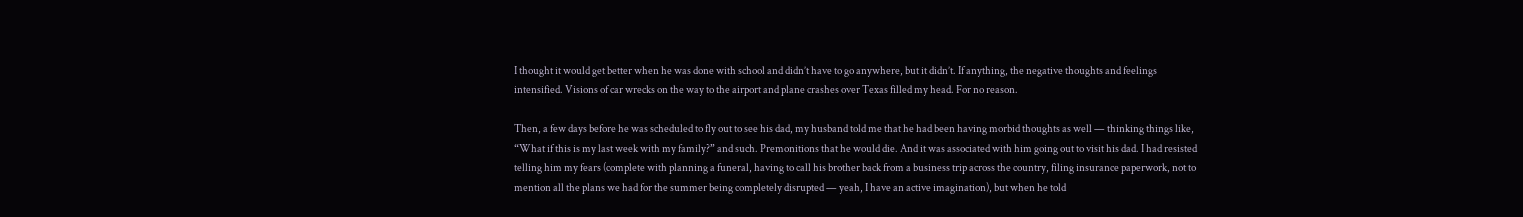I thought it would get better when he was done with school and didn’t have to go anywhere, but it didn’t. If anything, the negative thoughts and feelings intensified. Visions of car wrecks on the way to the airport and plane crashes over Texas filled my head. For no reason.

Then, a few days before he was scheduled to fly out to see his dad, my husband told me that he had been having morbid thoughts as well — thinking things like, “What if this is my last week with my family?” and such. Premonitions that he would die. And it was associated with him going out to visit his dad. I had resisted telling him my fears (complete with planning a funeral, having to call his brother back from a business trip across the country, filing insurance paperwork, not to mention all the plans we had for the summer being completely disrupted — yeah, I have an active imagination), but when he told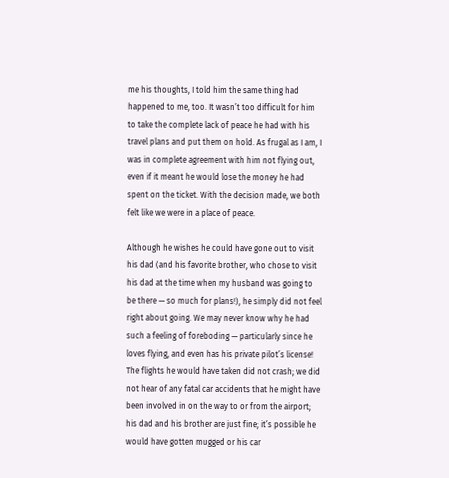me his thoughts, I told him the same thing had happened to me, too. It wasn’t too difficult for him to take the complete lack of peace he had with his travel plans and put them on hold. As frugal as I am, I was in complete agreement with him not flying out, even if it meant he would lose the money he had spent on the ticket. With the decision made, we both felt like we were in a place of peace.

Although he wishes he could have gone out to visit his dad (and his favorite brother, who chose to visit his dad at the time when my husband was going to be there — so much for plans!), he simply did not feel right about going. We may never know why he had such a feeling of foreboding — particularly since he loves flying, and even has his private pilot’s license! The flights he would have taken did not crash; we did not hear of any fatal car accidents that he might have been involved in on the way to or from the airport; his dad and his brother are just fine; it’s possible he would have gotten mugged or his car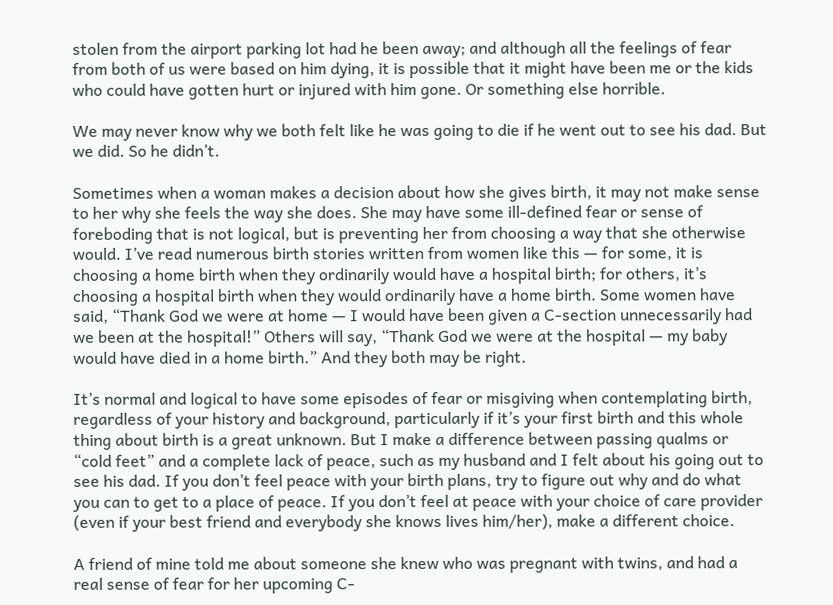stolen from the airport parking lot had he been away; and although all the feelings of fear from both of us were based on him dying, it is possible that it might have been me or the kids who could have gotten hurt or injured with him gone. Or something else horrible.

We may never know why we both felt like he was going to die if he went out to see his dad. But we did. So he didn’t.

Sometimes when a woman makes a decision about how she gives birth, it may not make sense to her why she feels the way she does. She may have some ill-defined fear or sense of foreboding that is not logical, but is preventing her from choosing a way that she otherwise would. I’ve read numerous birth stories written from women like this — for some, it is choosing a home birth when they ordinarily would have a hospital birth; for others, it’s choosing a hospital birth when they would ordinarily have a home birth. Some women have said, “Thank God we were at home — I would have been given a C-section unnecessarily had we been at the hospital!” Others will say, “Thank God we were at the hospital — my baby would have died in a home birth.” And they both may be right.

It’s normal and logical to have some episodes of fear or misgiving when contemplating birth, regardless of your history and background, particularly if it’s your first birth and this whole thing about birth is a great unknown. But I make a difference between passing qualms or “cold feet” and a complete lack of peace, such as my husband and I felt about his going out to see his dad. If you don’t feel peace with your birth plans, try to figure out why and do what you can to get to a place of peace. If you don’t feel at peace with your choice of care provider (even if your best friend and everybody she knows lives him/her), make a different choice.

A friend of mine told me about someone she knew who was pregnant with twins, and had a real sense of fear for her upcoming C-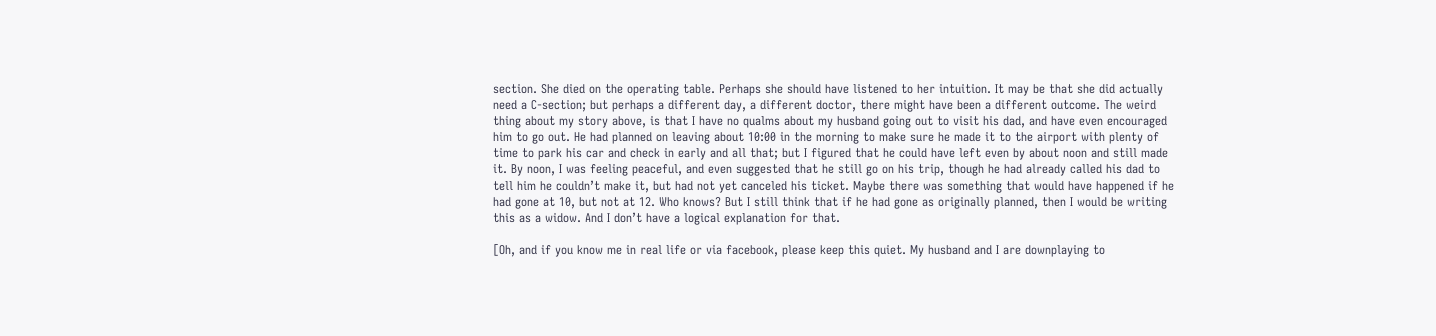section. She died on the operating table. Perhaps she should have listened to her intuition. It may be that she did actually need a C-section; but perhaps a different day, a different doctor, there might have been a different outcome. The weird thing about my story above, is that I have no qualms about my husband going out to visit his dad, and have even encouraged him to go out. He had planned on leaving about 10:00 in the morning to make sure he made it to the airport with plenty of time to park his car and check in early and all that; but I figured that he could have left even by about noon and still made it. By noon, I was feeling peaceful, and even suggested that he still go on his trip, though he had already called his dad to tell him he couldn’t make it, but had not yet canceled his ticket. Maybe there was something that would have happened if he had gone at 10, but not at 12. Who knows? But I still think that if he had gone as originally planned, then I would be writing this as a widow. And I don’t have a logical explanation for that.

[Oh, and if you know me in real life or via facebook, please keep this quiet. My husband and I are downplaying to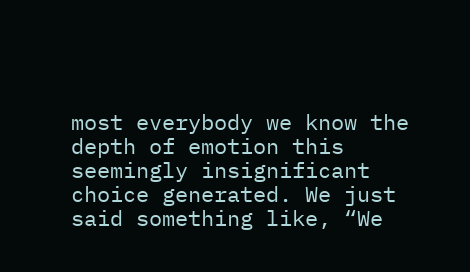most everybody we know the depth of emotion this seemingly insignificant choice generated. We just said something like, “We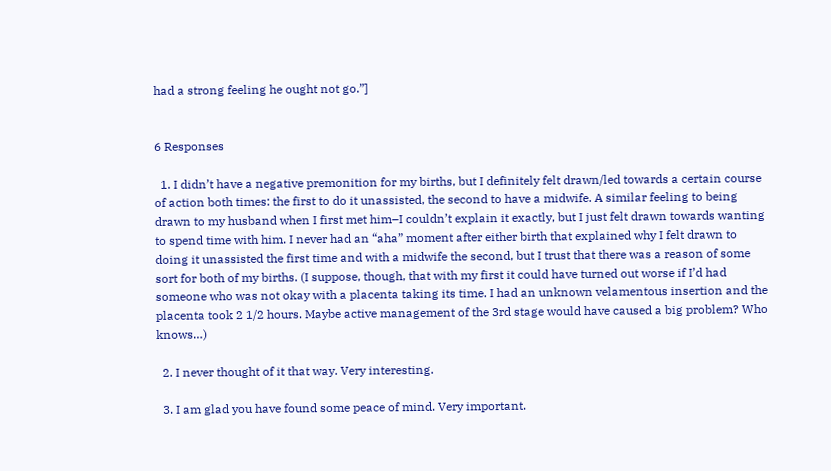had a strong feeling he ought not go.”]


6 Responses

  1. I didn’t have a negative premonition for my births, but I definitely felt drawn/led towards a certain course of action both times: the first to do it unassisted, the second to have a midwife. A similar feeling to being drawn to my husband when I first met him–I couldn’t explain it exactly, but I just felt drawn towards wanting to spend time with him. I never had an “aha” moment after either birth that explained why I felt drawn to doing it unassisted the first time and with a midwife the second, but I trust that there was a reason of some sort for both of my births. (I suppose, though, that with my first it could have turned out worse if I’d had someone who was not okay with a placenta taking its time. I had an unknown velamentous insertion and the placenta took 2 1/2 hours. Maybe active management of the 3rd stage would have caused a big problem? Who knows…)

  2. I never thought of it that way. Very interesting.

  3. I am glad you have found some peace of mind. Very important.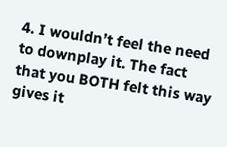4. I wouldn’t feel the need to downplay it. The fact that you BOTH felt this way gives it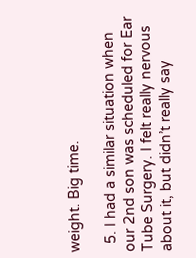weight. Big time.

  5. I had a similar situation when our 2nd son was scheduled for Ear Tube Surgery. I felt really nervous about it, but didn’t really say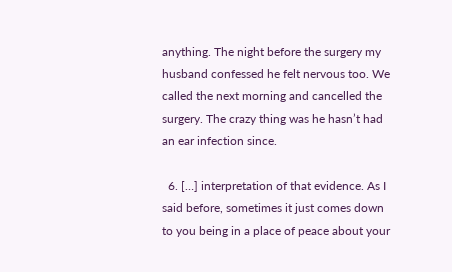anything. The night before the surgery my husband confessed he felt nervous too. We called the next morning and cancelled the surgery. The crazy thing was he hasn’t had an ear infection since.

  6. […] interpretation of that evidence. As I said before, sometimes it just comes down to you being in a place of peace about your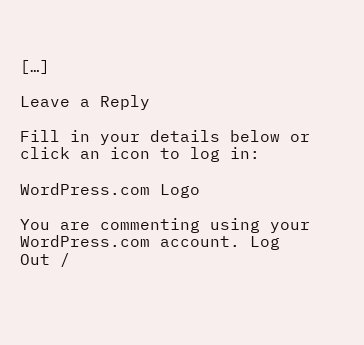[…]

Leave a Reply

Fill in your details below or click an icon to log in:

WordPress.com Logo

You are commenting using your WordPress.com account. Log Out /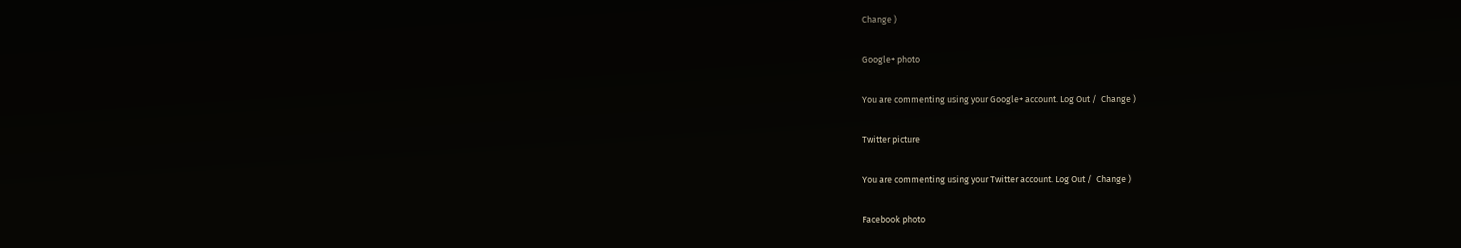Change )

Google+ photo

You are commenting using your Google+ account. Log Out /  Change )

Twitter picture

You are commenting using your Twitter account. Log Out /  Change )

Facebook photo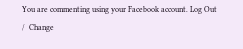You are commenting using your Facebook account. Log Out /  Change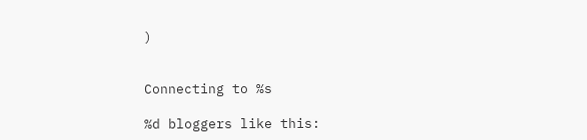)


Connecting to %s

%d bloggers like this: